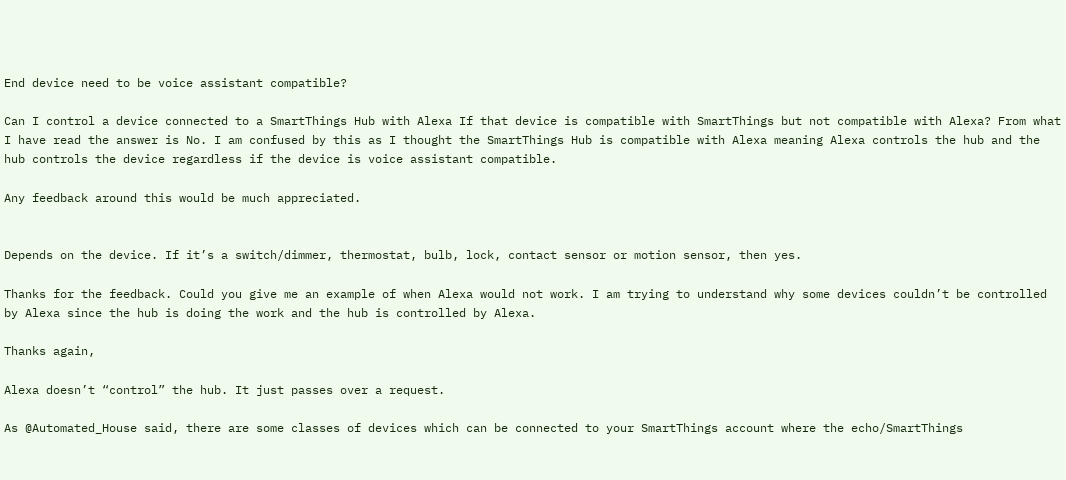End device need to be voice assistant compatible?

Can I control a device connected to a SmartThings Hub with Alexa If that device is compatible with SmartThings but not compatible with Alexa? From what I have read the answer is No. I am confused by this as I thought the SmartThings Hub is compatible with Alexa meaning Alexa controls the hub and the hub controls the device regardless if the device is voice assistant compatible.

Any feedback around this would be much appreciated.


Depends on the device. If it’s a switch/dimmer, thermostat, bulb, lock, contact sensor or motion sensor, then yes.

Thanks for the feedback. Could you give me an example of when Alexa would not work. I am trying to understand why some devices couldn’t be controlled by Alexa since the hub is doing the work and the hub is controlled by Alexa.

Thanks again,

Alexa doesn’t “control” the hub. It just passes over a request.

As @Automated_House said, there are some classes of devices which can be connected to your SmartThings account where the echo/SmartThings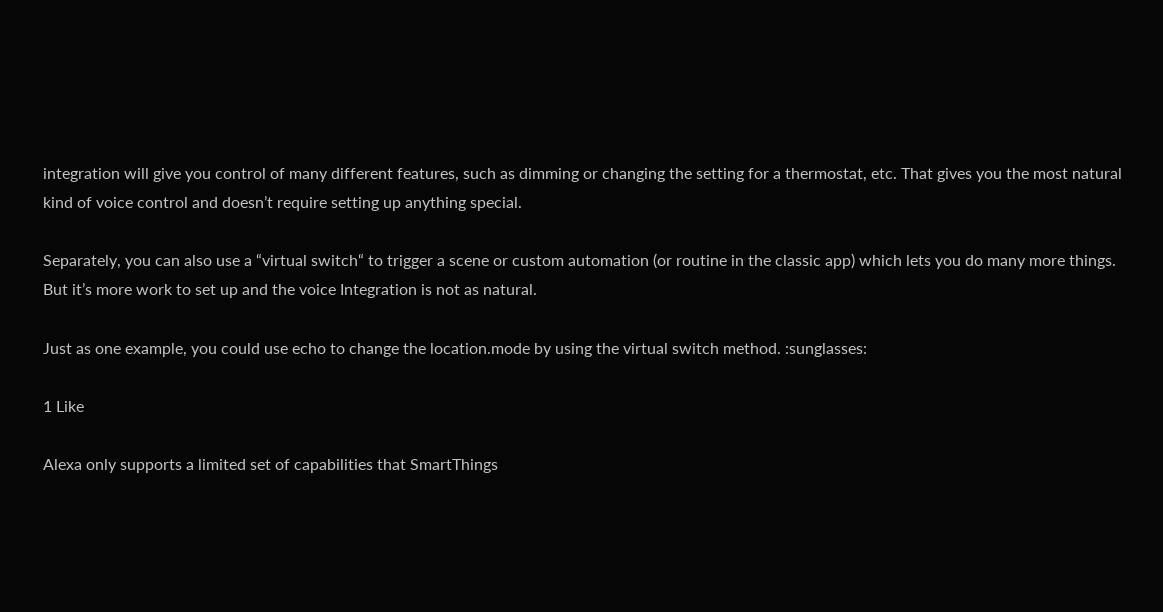integration will give you control of many different features, such as dimming or changing the setting for a thermostat, etc. That gives you the most natural kind of voice control and doesn’t require setting up anything special.

Separately, you can also use a “virtual switch“ to trigger a scene or custom automation (or routine in the classic app) which lets you do many more things. But it’s more work to set up and the voice Integration is not as natural.

Just as one example, you could use echo to change the location.mode by using the virtual switch method. :sunglasses:

1 Like

Alexa only supports a limited set of capabilities that SmartThings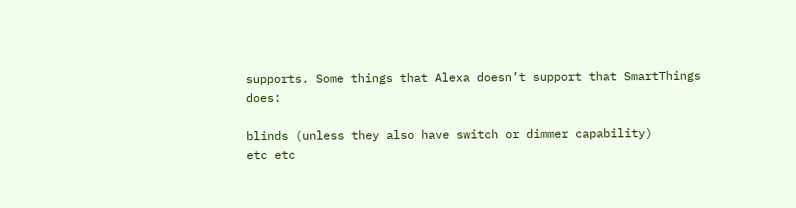supports. Some things that Alexa doesn’t support that SmartThings does:

blinds (unless they also have switch or dimmer capability)
etc etc